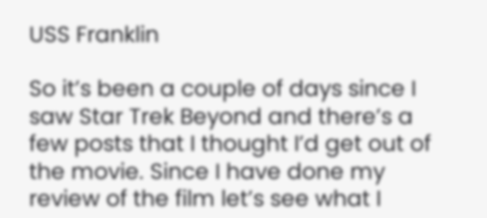USS Franklin

So it’s been a couple of days since I saw Star Trek Beyond and there’s a few posts that I thought I’d get out of the movie. Since I have done my review of the film let’s see what I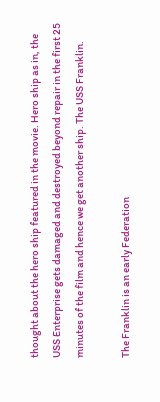thought about the hero ship featured in the movie. Hero ship as in, the USS Enterprise gets damaged and destroyed beyond repair in the first 25 minutes of the film and hence we get another ship. The USS Franklin.

The Franklin is an early Federation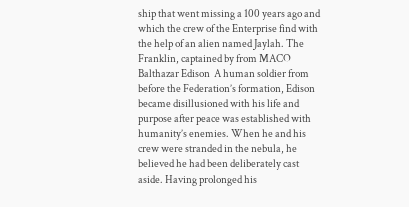ship that went missing a 100 years ago and which the crew of the Enterprise find with the help of an alien named Jaylah. The Franklin, captained by from MACO Balthazar Edison  A human soldier from before the Federation’s formation, Edison became disillusioned with his life and purpose after peace was established with humanity’s enemies. When he and his crew were stranded in the nebula, he believed he had been deliberately cast aside. Having prolonged his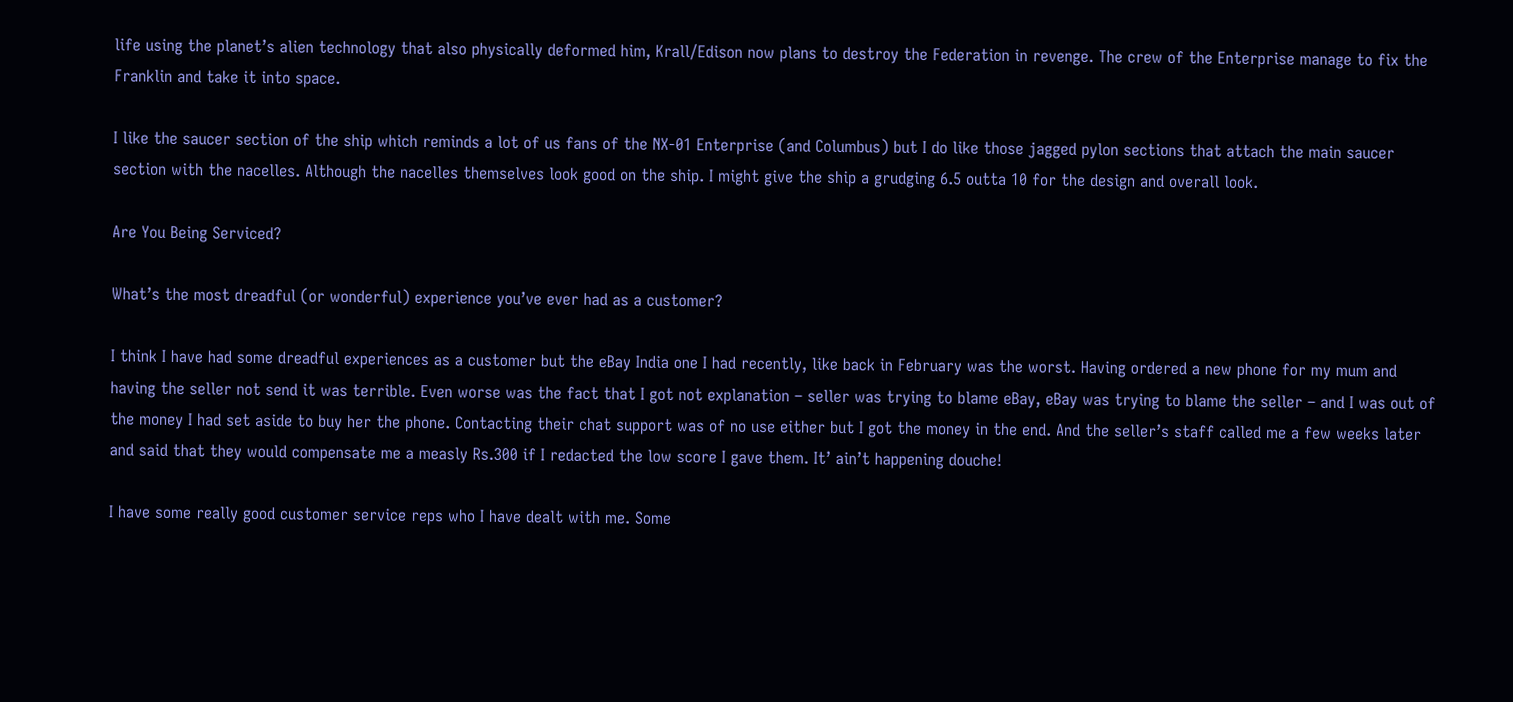life using the planet’s alien technology that also physically deformed him, Krall/Edison now plans to destroy the Federation in revenge. The crew of the Enterprise manage to fix the Franklin and take it into space.

I like the saucer section of the ship which reminds a lot of us fans of the NX-01 Enterprise (and Columbus) but I do like those jagged pylon sections that attach the main saucer section with the nacelles. Although the nacelles themselves look good on the ship. I might give the ship a grudging 6.5 outta 10 for the design and overall look.

Are You Being Serviced?

What’s the most dreadful (or wonderful) experience you’ve ever had as a customer?

I think I have had some dreadful experiences as a customer but the eBay India one I had recently, like back in February was the worst. Having ordered a new phone for my mum and having the seller not send it was terrible. Even worse was the fact that I got not explanation – seller was trying to blame eBay, eBay was trying to blame the seller – and I was out of the money I had set aside to buy her the phone. Contacting their chat support was of no use either but I got the money in the end. And the seller’s staff called me a few weeks later and said that they would compensate me a measly Rs.300 if I redacted the low score I gave them. It’ ain’t happening douche!

I have some really good customer service reps who I have dealt with me. Some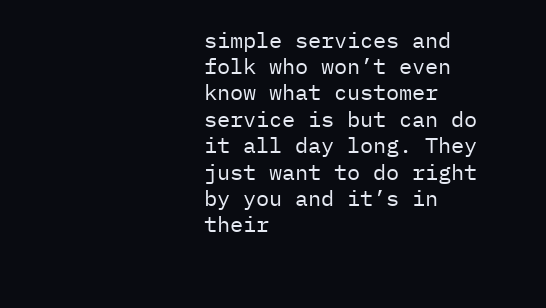simple services and folk who won’t even know what customer service is but can do it all day long. They just want to do right by you and it’s in their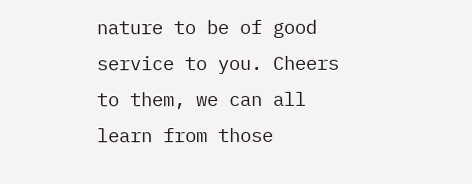nature to be of good service to you. Cheers to them, we can all learn from those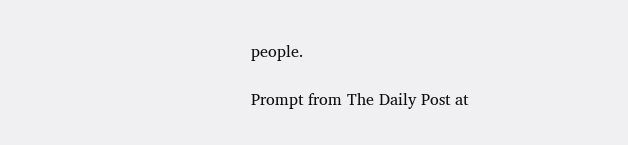people.

Prompt from The Daily Post at